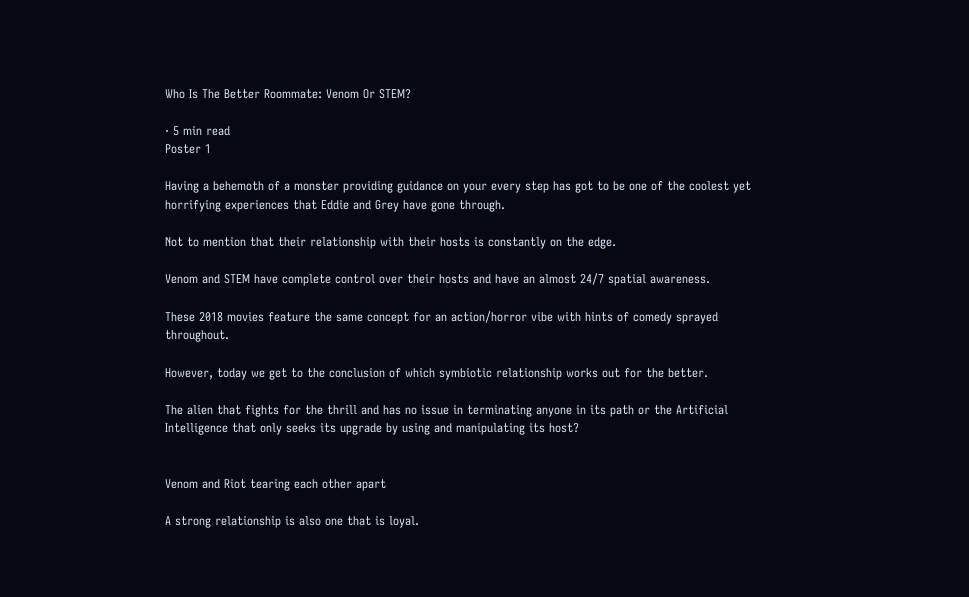Who Is The Better Roommate: Venom Or STEM?

· 5 min read
Poster 1

Having a behemoth of a monster providing guidance on your every step has got to be one of the coolest yet horrifying experiences that Eddie and Grey have gone through.

Not to mention that their relationship with their hosts is constantly on the edge.

Venom and STEM have complete control over their hosts and have an almost 24/7 spatial awareness.

These 2018 movies feature the same concept for an action/horror vibe with hints of comedy sprayed throughout.

However, today we get to the conclusion of which symbiotic relationship works out for the better.

The alien that fights for the thrill and has no issue in terminating anyone in its path or the Artificial Intelligence that only seeks its upgrade by using and manipulating its host?


Venom and Riot tearing each other apart

A strong relationship is also one that is loyal.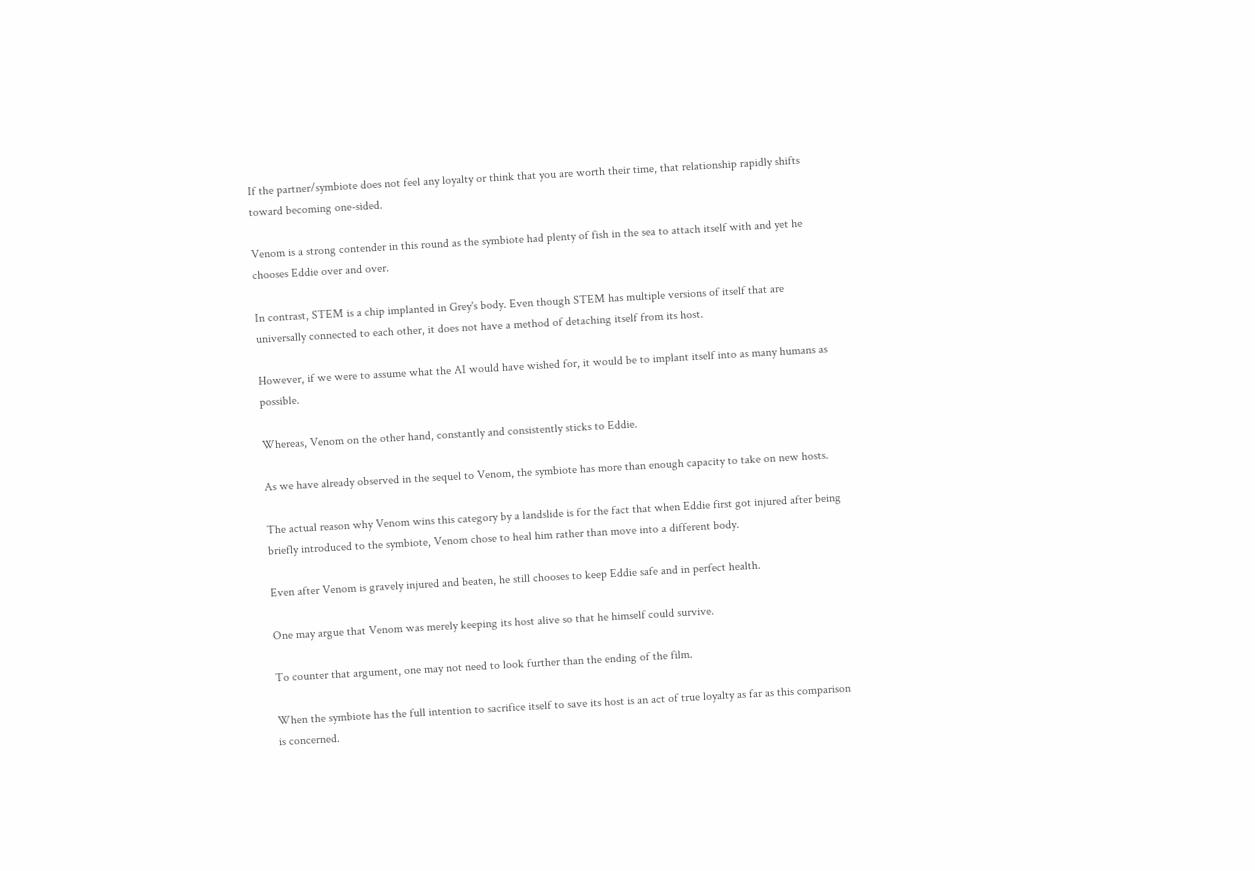If the partner/symbiote does not feel any loyalty or think that you are worth their time, that relationship rapidly shifts toward becoming one-sided.

Venom is a strong contender in this round as the symbiote had plenty of fish in the sea to attach itself with and yet he chooses Eddie over and over.

In contrast, STEM is a chip implanted in Grey's body. Even though STEM has multiple versions of itself that are universally connected to each other, it does not have a method of detaching itself from its host.

However, if we were to assume what the AI would have wished for, it would be to implant itself into as many humans as possible.

Whereas, Venom on the other hand, constantly and consistently sticks to Eddie.

As we have already observed in the sequel to Venom, the symbiote has more than enough capacity to take on new hosts.

The actual reason why Venom wins this category by a landslide is for the fact that when Eddie first got injured after being briefly introduced to the symbiote, Venom chose to heal him rather than move into a different body.

Even after Venom is gravely injured and beaten, he still chooses to keep Eddie safe and in perfect health.

One may argue that Venom was merely keeping its host alive so that he himself could survive.

To counter that argument, one may not need to look further than the ending of the film.

When the symbiote has the full intention to sacrifice itself to save its host is an act of true loyalty as far as this comparison is concerned.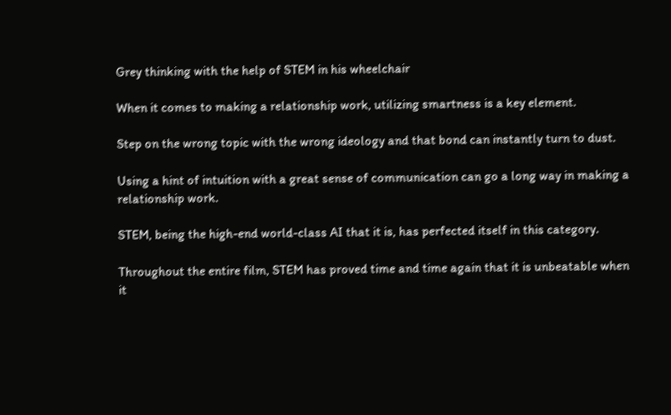Grey thinking with the help of STEM in his wheelchair

When it comes to making a relationship work, utilizing smartness is a key element.

Step on the wrong topic with the wrong ideology and that bond can instantly turn to dust.

Using a hint of intuition with a great sense of communication can go a long way in making a relationship work.

STEM, being the high-end world-class AI that it is, has perfected itself in this category.

Throughout the entire film, STEM has proved time and time again that it is unbeatable when it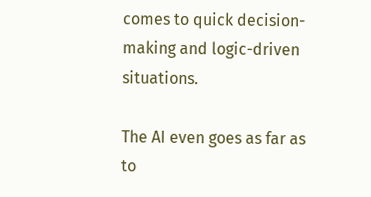comes to quick decision-making and logic-driven situations.

The AI even goes as far as to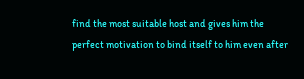find the most suitable host and gives him the perfect motivation to bind itself to him even after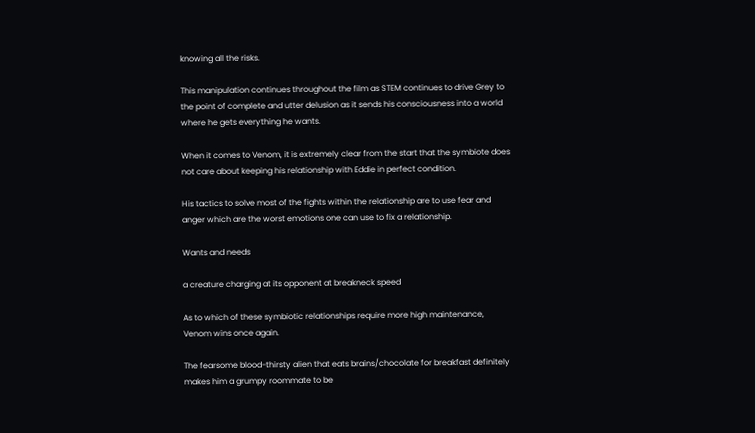knowing all the risks.

This manipulation continues throughout the film as STEM continues to drive Grey to the point of complete and utter delusion as it sends his consciousness into a world where he gets everything he wants.

When it comes to Venom, it is extremely clear from the start that the symbiote does not care about keeping his relationship with Eddie in perfect condition.

His tactics to solve most of the fights within the relationship are to use fear and anger which are the worst emotions one can use to fix a relationship.

Wants and needs

a creature charging at its opponent at breakneck speed

As to which of these symbiotic relationships require more high maintenance, Venom wins once again.

The fearsome blood-thirsty alien that eats brains/chocolate for breakfast definitely makes him a grumpy roommate to be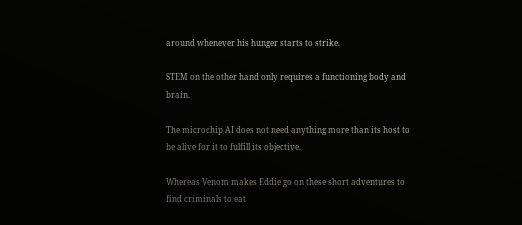around whenever his hunger starts to strike.

STEM on the other hand only requires a functioning body and brain.

The microchip AI does not need anything more than its host to be alive for it to fulfill its objective.

Whereas Venom makes Eddie go on these short adventures to find criminals to eat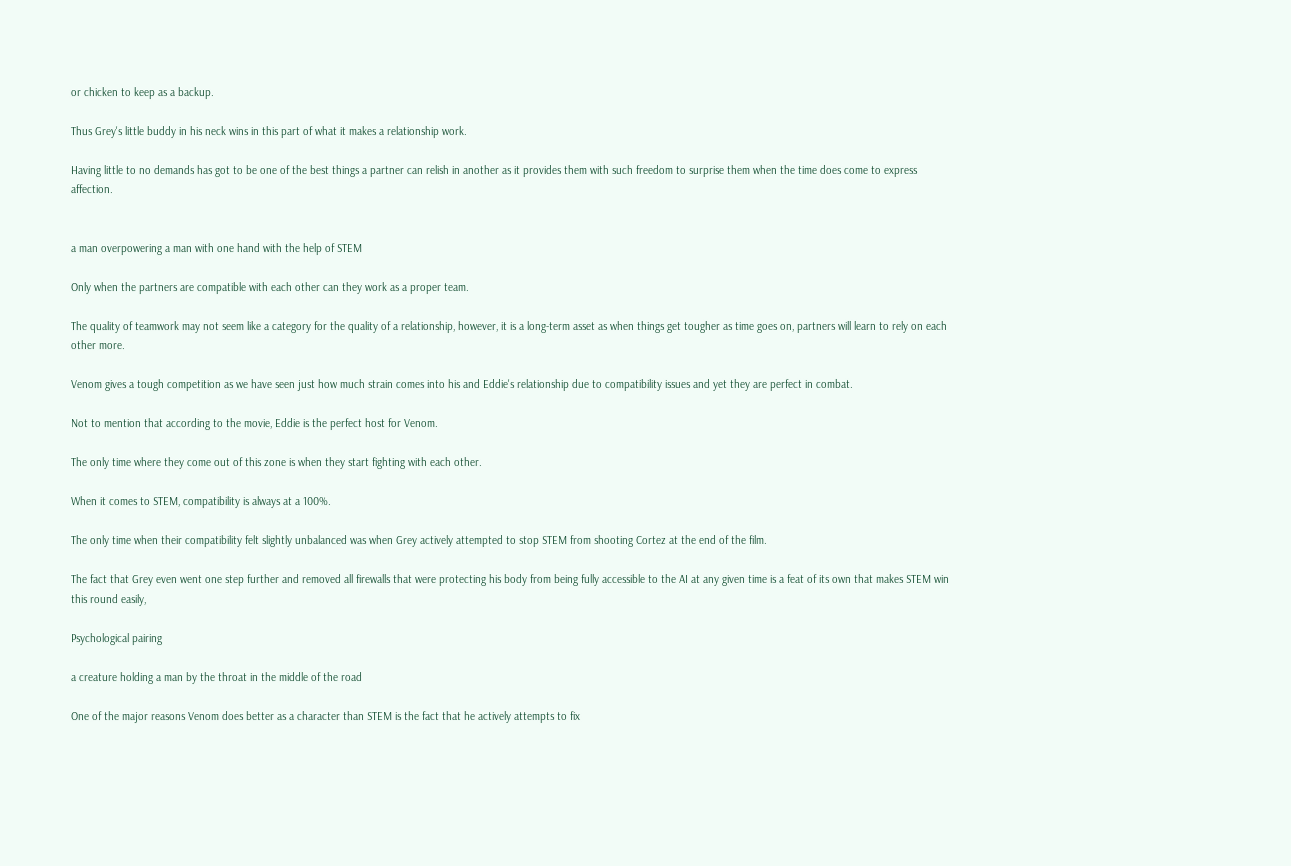or chicken to keep as a backup.

Thus Grey's little buddy in his neck wins in this part of what it makes a relationship work.

Having little to no demands has got to be one of the best things a partner can relish in another as it provides them with such freedom to surprise them when the time does come to express affection.


a man overpowering a man with one hand with the help of STEM

Only when the partners are compatible with each other can they work as a proper team.

The quality of teamwork may not seem like a category for the quality of a relationship, however, it is a long-term asset as when things get tougher as time goes on, partners will learn to rely on each other more.

Venom gives a tough competition as we have seen just how much strain comes into his and Eddie's relationship due to compatibility issues and yet they are perfect in combat.

Not to mention that according to the movie, Eddie is the perfect host for Venom.

The only time where they come out of this zone is when they start fighting with each other.

When it comes to STEM, compatibility is always at a 100%.

The only time when their compatibility felt slightly unbalanced was when Grey actively attempted to stop STEM from shooting Cortez at the end of the film.

The fact that Grey even went one step further and removed all firewalls that were protecting his body from being fully accessible to the AI at any given time is a feat of its own that makes STEM win this round easily,

Psychological pairing

a creature holding a man by the throat in the middle of the road

One of the major reasons Venom does better as a character than STEM is the fact that he actively attempts to fix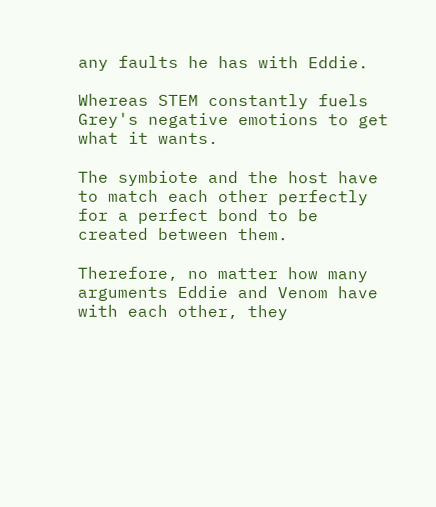any faults he has with Eddie.

Whereas STEM constantly fuels Grey's negative emotions to get what it wants.

The symbiote and the host have to match each other perfectly for a perfect bond to be created between them.

Therefore, no matter how many arguments Eddie and Venom have with each other, they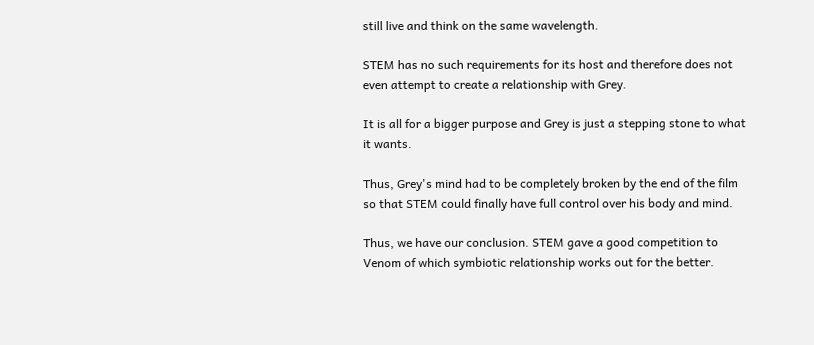still live and think on the same wavelength.

STEM has no such requirements for its host and therefore does not even attempt to create a relationship with Grey.

It is all for a bigger purpose and Grey is just a stepping stone to what it wants.

Thus, Grey's mind had to be completely broken by the end of the film so that STEM could finally have full control over his body and mind.

Thus, we have our conclusion. STEM gave a good competition to Venom of which symbiotic relationship works out for the better.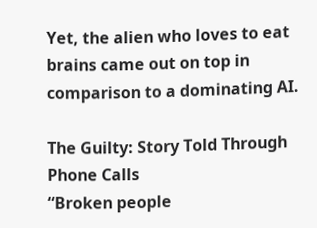Yet, the alien who loves to eat brains came out on top in comparison to a dominating AI.

The Guilty: Story Told Through Phone Calls
“Broken people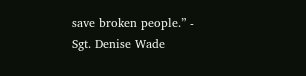save broken people.” - Sgt. Denise Wade